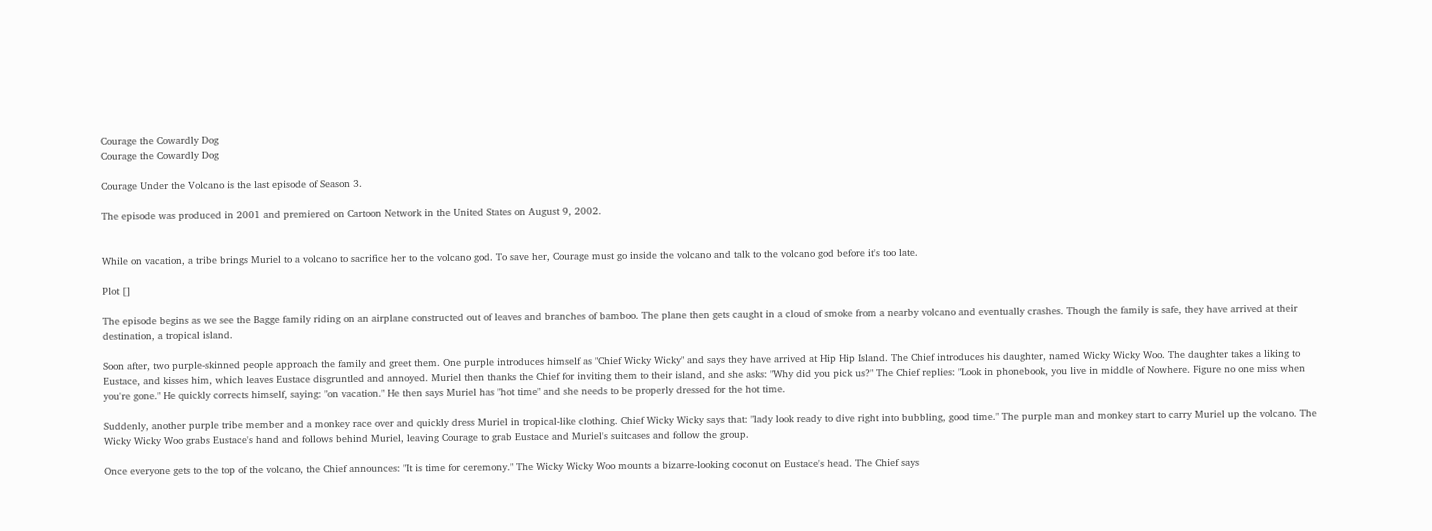Courage the Cowardly Dog
Courage the Cowardly Dog

Courage Under the Volcano is the last episode of Season 3.

The episode was produced in 2001 and premiered on Cartoon Network in the United States on August 9, 2002.


While on vacation, a tribe brings Muriel to a volcano to sacrifice her to the volcano god. To save her, Courage must go inside the volcano and talk to the volcano god before it's too late.

Plot []

The episode begins as we see the Bagge family riding on an airplane constructed out of leaves and branches of bamboo. The plane then gets caught in a cloud of smoke from a nearby volcano and eventually crashes. Though the family is safe, they have arrived at their destination, a tropical island.

Soon after, two purple-skinned people approach the family and greet them. One purple introduces himself as "Chief Wicky Wicky" and says they have arrived at Hip Hip Island. The Chief introduces his daughter, named Wicky Wicky Woo. The daughter takes a liking to Eustace, and kisses him, which leaves Eustace disgruntled and annoyed. Muriel then thanks the Chief for inviting them to their island, and she asks: "Why did you pick us?" The Chief replies: "Look in phonebook, you live in middle of Nowhere. Figure no one miss when you're gone." He quickly corrects himself, saying: "on vacation." He then says Muriel has "hot time" and she needs to be properly dressed for the hot time.

Suddenly, another purple tribe member and a monkey race over and quickly dress Muriel in tropical-like clothing. Chief Wicky Wicky says that: "lady look ready to dive right into bubbling, good time." The purple man and monkey start to carry Muriel up the volcano. The Wicky Wicky Woo grabs Eustace's hand and follows behind Muriel, leaving Courage to grab Eustace and Muriel's suitcases and follow the group.

Once everyone gets to the top of the volcano, the Chief announces: "It is time for ceremony." The Wicky Wicky Woo mounts a bizarre-looking coconut on Eustace's head. The Chief says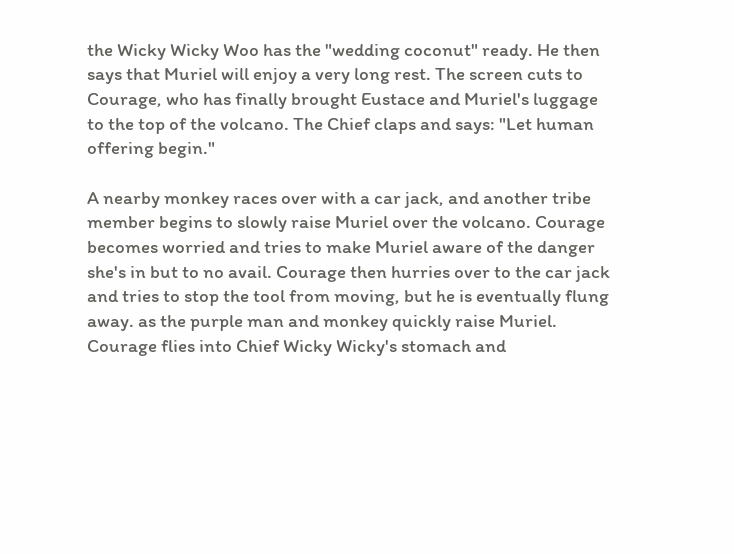the Wicky Wicky Woo has the "wedding coconut" ready. He then says that Muriel will enjoy a very long rest. The screen cuts to Courage, who has finally brought Eustace and Muriel's luggage to the top of the volcano. The Chief claps and says: "Let human offering begin."

A nearby monkey races over with a car jack, and another tribe member begins to slowly raise Muriel over the volcano. Courage becomes worried and tries to make Muriel aware of the danger she's in but to no avail. Courage then hurries over to the car jack and tries to stop the tool from moving, but he is eventually flung away. as the purple man and monkey quickly raise Muriel. Courage flies into Chief Wicky Wicky's stomach and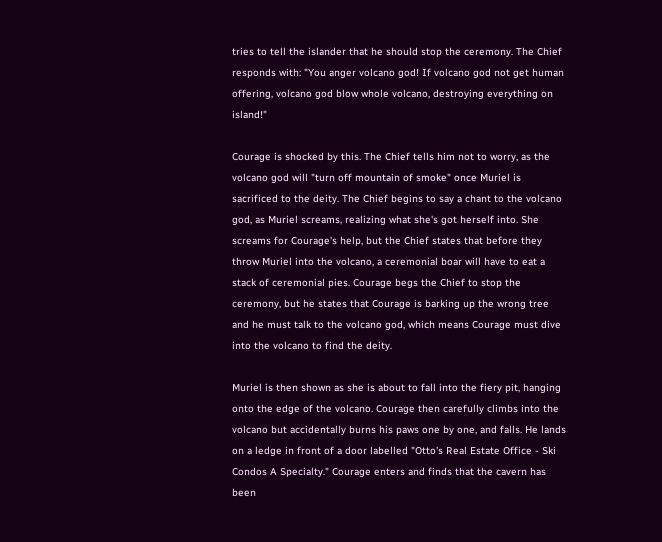tries to tell the islander that he should stop the ceremony. The Chief responds with: "You anger volcano god! If volcano god not get human offering, volcano god blow whole volcano, destroying everything on island!"

Courage is shocked by this. The Chief tells him not to worry, as the volcano god will "turn off mountain of smoke" once Muriel is sacrificed to the deity. The Chief begins to say a chant to the volcano god, as Muriel screams, realizing what she's got herself into. She screams for Courage's help, but the Chief states that before they throw Muriel into the volcano, a ceremonial boar will have to eat a stack of ceremonial pies. Courage begs the Chief to stop the ceremony, but he states that Courage is barking up the wrong tree and he must talk to the volcano god, which means Courage must dive into the volcano to find the deity.

Muriel is then shown as she is about to fall into the fiery pit, hanging onto the edge of the volcano. Courage then carefully climbs into the volcano but accidentally burns his paws one by one, and falls. He lands on a ledge in front of a door labelled "Otto's Real Estate Office - Ski Condos A Specialty." Courage enters and finds that the cavern has been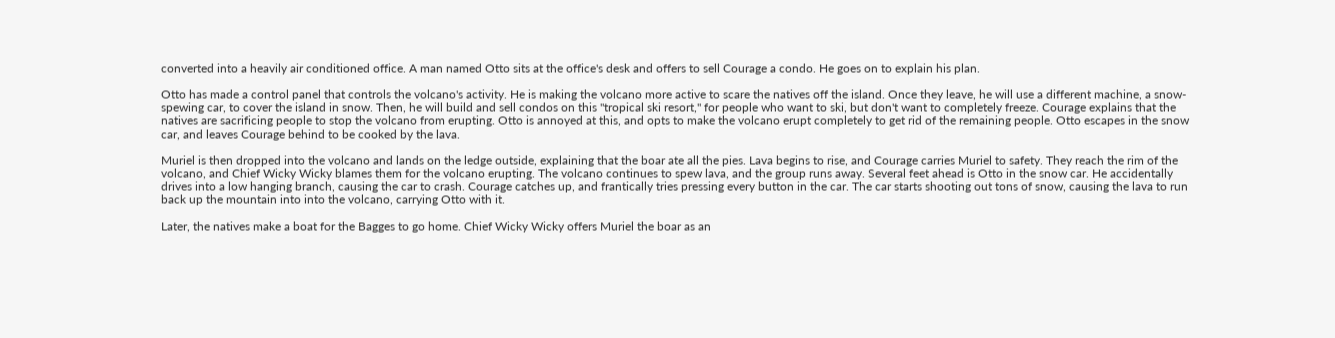converted into a heavily air conditioned office. A man named Otto sits at the office's desk and offers to sell Courage a condo. He goes on to explain his plan.

Otto has made a control panel that controls the volcano's activity. He is making the volcano more active to scare the natives off the island. Once they leave, he will use a different machine, a snow-spewing car, to cover the island in snow. Then, he will build and sell condos on this "tropical ski resort," for people who want to ski, but don't want to completely freeze. Courage explains that the natives are sacrificing people to stop the volcano from erupting. Otto is annoyed at this, and opts to make the volcano erupt completely to get rid of the remaining people. Otto escapes in the snow car, and leaves Courage behind to be cooked by the lava.

Muriel is then dropped into the volcano and lands on the ledge outside, explaining that the boar ate all the pies. Lava begins to rise, and Courage carries Muriel to safety. They reach the rim of the volcano, and Chief Wicky Wicky blames them for the volcano erupting. The volcano continues to spew lava, and the group runs away. Several feet ahead is Otto in the snow car. He accidentally drives into a low hanging branch, causing the car to crash. Courage catches up, and frantically tries pressing every button in the car. The car starts shooting out tons of snow, causing the lava to run back up the mountain into into the volcano, carrying Otto with it.

Later, the natives make a boat for the Bagges to go home. Chief Wicky Wicky offers Muriel the boar as an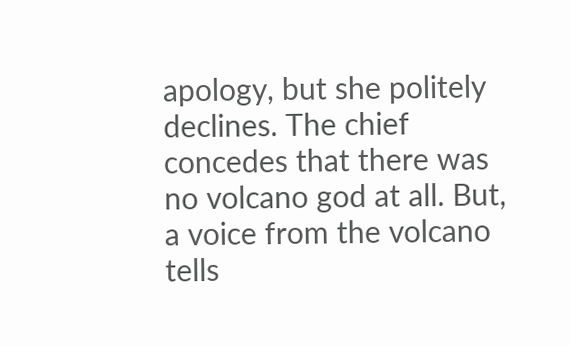apology, but she politely declines. The chief concedes that there was no volcano god at all. But, a voice from the volcano tells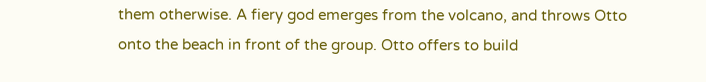them otherwise. A fiery god emerges from the volcano, and throws Otto onto the beach in front of the group. Otto offers to build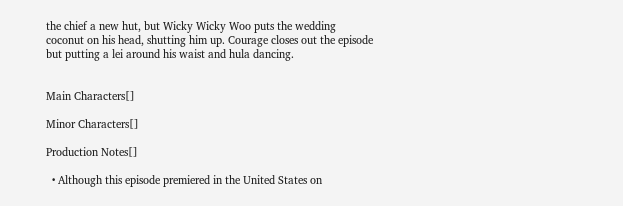the chief a new hut, but Wicky Wicky Woo puts the wedding coconut on his head, shutting him up. Courage closes out the episode but putting a lei around his waist and hula dancing.


Main Characters[]

Minor Characters[]

Production Notes[]

  • Although this episode premiered in the United States on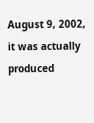August 9, 2002, it was actually produced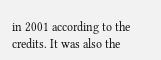in 2001 according to the credits. It was also the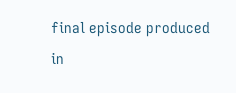final episode produced in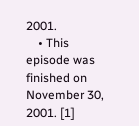2001.
    • This episode was finished on November 30, 2001. [1]